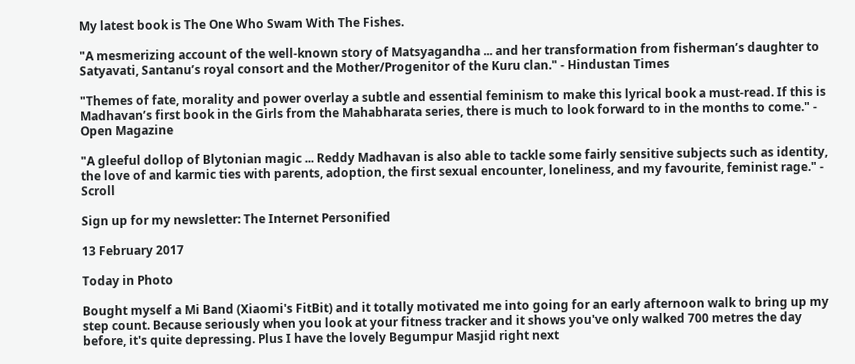My latest book is The One Who Swam With The Fishes.

"A mesmerizing account of the well-known story of Matsyagandha ... and her transformation from fisherman’s daughter to Satyavati, Santanu’s royal consort and the Mother/Progenitor of the Kuru clan." - Hindustan Times

"Themes of fate, morality and power overlay a subtle and essential feminism to make this lyrical book a must-read. If this is Madhavan’s first book in the Girls from the Mahabharata series, there is much to look forward to in the months to come." - Open Magazine

"A gleeful dollop of Blytonian magic ... Reddy Madhavan is also able to tackle some fairly sensitive subjects such as identity, the love of and karmic ties with parents, adoption, the first sexual encounter, loneliness, and my favourite, feminist rage." - Scroll

Sign up for my newsletter: The Internet Personified

13 February 2017

Today in Photo

Bought myself a Mi Band (Xiaomi's FitBit) and it totally motivated me into going for an early afternoon walk to bring up my step count. Because seriously when you look at your fitness tracker and it shows you've only walked 700 metres the day before, it's quite depressing. Plus I have the lovely Begumpur Masjid right next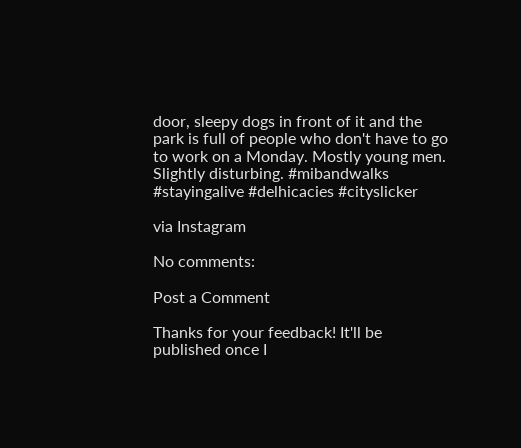door, sleepy dogs in front of it and the park is full of people who don't have to go to work on a Monday. Mostly young men. Slightly disturbing. #mibandwalks #stayingalive #delhicacies #cityslicker

via Instagram

No comments:

Post a Comment

Thanks for your feedback! It'll be published once I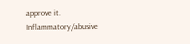approve it. Inflammatory/abusive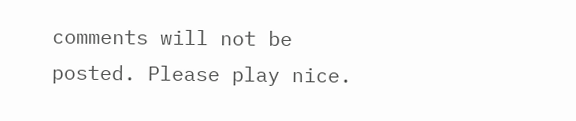comments will not be posted. Please play nice.